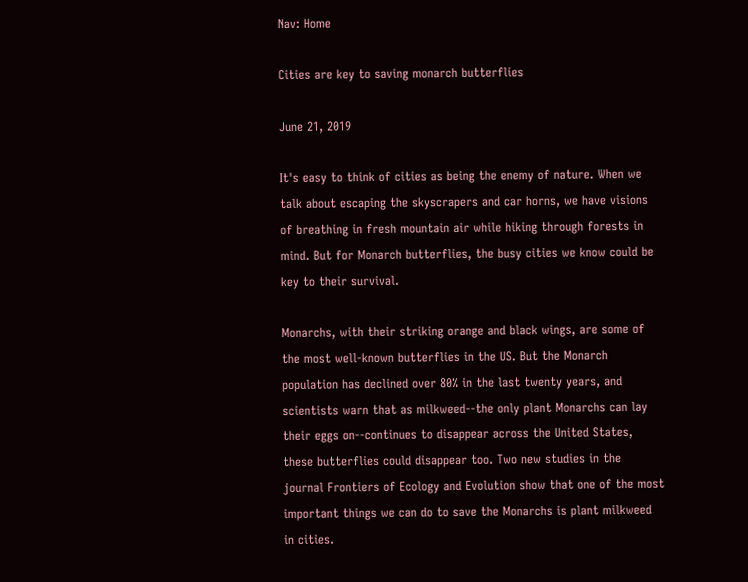Nav: Home

Cities are key to saving monarch butterflies

June 21, 2019

It's easy to think of cities as being the enemy of nature. When we talk about escaping the skyscrapers and car horns, we have visions of breathing in fresh mountain air while hiking through forests in mind. But for Monarch butterflies, the busy cities we know could be key to their survival.

Monarchs, with their striking orange and black wings, are some of the most well-known butterflies in the US. But the Monarch population has declined over 80% in the last twenty years, and scientists warn that as milkweed--the only plant Monarchs can lay their eggs on--continues to disappear across the United States, these butterflies could disappear too. Two new studies in the journal Frontiers of Ecology and Evolution show that one of the most important things we can do to save the Monarchs is plant milkweed in cities.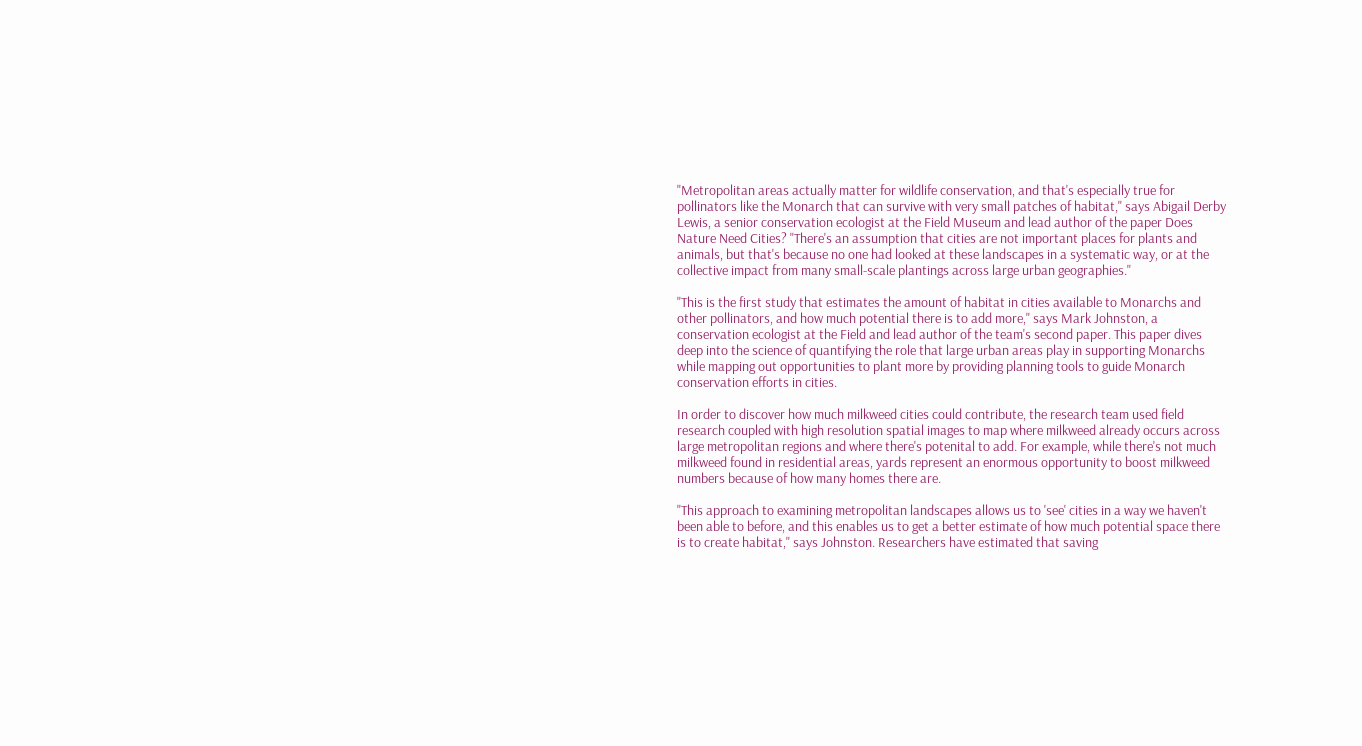"Metropolitan areas actually matter for wildlife conservation, and that's especially true for pollinators like the Monarch that can survive with very small patches of habitat," says Abigail Derby Lewis, a senior conservation ecologist at the Field Museum and lead author of the paper Does Nature Need Cities? "There's an assumption that cities are not important places for plants and animals, but that's because no one had looked at these landscapes in a systematic way, or at the collective impact from many small-scale plantings across large urban geographies."

"This is the first study that estimates the amount of habitat in cities available to Monarchs and other pollinators, and how much potential there is to add more," says Mark Johnston, a conservation ecologist at the Field and lead author of the team's second paper. This paper dives deep into the science of quantifying the role that large urban areas play in supporting Monarchs while mapping out opportunities to plant more by providing planning tools to guide Monarch conservation efforts in cities.

In order to discover how much milkweed cities could contribute, the research team used field research coupled with high resolution spatial images to map where milkweed already occurs across large metropolitan regions and where there's potenital to add. For example, while there's not much milkweed found in residential areas, yards represent an enormous opportunity to boost milkweed numbers because of how many homes there are.

"This approach to examining metropolitan landscapes allows us to 'see' cities in a way we haven't been able to before, and this enables us to get a better estimate of how much potential space there is to create habitat," says Johnston. Researchers have estimated that saving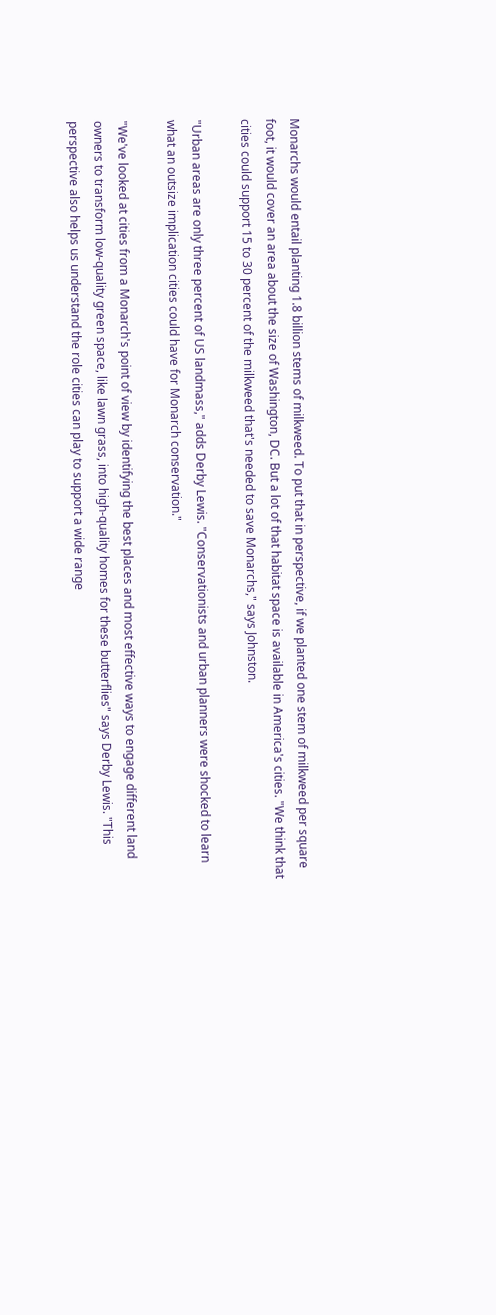Monarchs would entail planting 1.8 billion stems of milkweed. To put that in perspective, if we planted one stem of milkweed per square foot, it would cover an area about the size of Washington, DC. But a lot of that habitat space is available in America's cities. "We think that cities could support 15 to 30 percent of the milkweed that's needed to save Monarchs," says Johnston.

"Urban areas are only three percent of US landmass," adds Derby Lewis. "Conservationists and urban planners were shocked to learn what an outsize implication cities could have for Monarch conservation."

"We've looked at cities from a Monarch's point of view by identifying the best places and most effective ways to engage different land owners to transform low-quality green space, like lawn grass, into high-quality homes for these butterflies" says Derby Lewis. "This perspective also helps us understand the role cities can play to support a wide range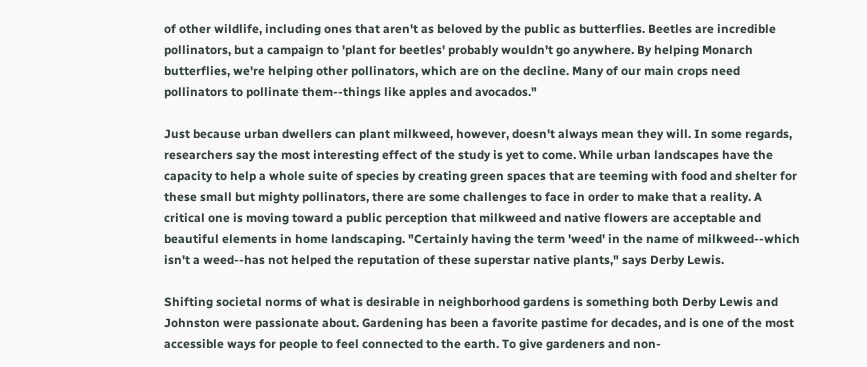of other wildlife, including ones that aren't as beloved by the public as butterflies. Beetles are incredible pollinators, but a campaign to 'plant for beetles' probably wouldn't go anywhere. By helping Monarch butterflies, we're helping other pollinators, which are on the decline. Many of our main crops need pollinators to pollinate them--things like apples and avocados."

Just because urban dwellers can plant milkweed, however, doesn't always mean they will. In some regards, researchers say the most interesting effect of the study is yet to come. While urban landscapes have the capacity to help a whole suite of species by creating green spaces that are teeming with food and shelter for these small but mighty pollinators, there are some challenges to face in order to make that a reality. A critical one is moving toward a public perception that milkweed and native flowers are acceptable and beautiful elements in home landscaping. "Certainly having the term 'weed' in the name of milkweed--which isn't a weed--has not helped the reputation of these superstar native plants," says Derby Lewis.

Shifting societal norms of what is desirable in neighborhood gardens is something both Derby Lewis and Johnston were passionate about. Gardening has been a favorite pastime for decades, and is one of the most accessible ways for people to feel connected to the earth. To give gardeners and non-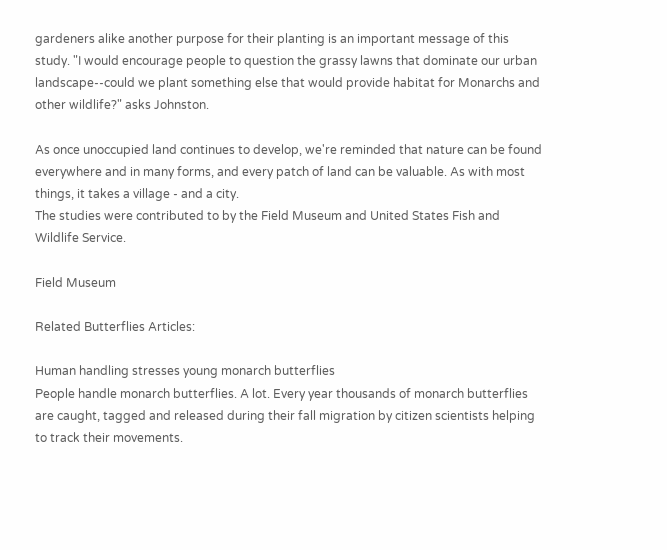gardeners alike another purpose for their planting is an important message of this study. "I would encourage people to question the grassy lawns that dominate our urban landscape--could we plant something else that would provide habitat for Monarchs and other wildlife?" asks Johnston.

As once unoccupied land continues to develop, we're reminded that nature can be found everywhere and in many forms, and every patch of land can be valuable. As with most things, it takes a village - and a city.
The studies were contributed to by the Field Museum and United States Fish and Wildlife Service.

Field Museum

Related Butterflies Articles:

Human handling stresses young monarch butterflies
People handle monarch butterflies. A lot. Every year thousands of monarch butterflies are caught, tagged and released during their fall migration by citizen scientists helping to track their movements.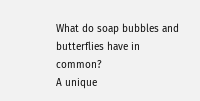What do soap bubbles and butterflies have in common?
A unique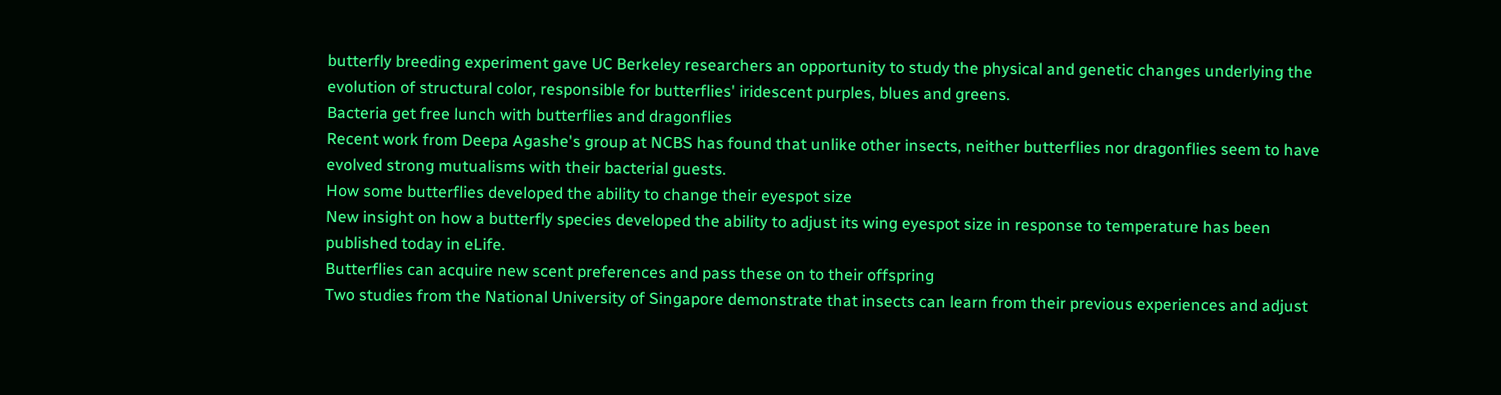butterfly breeding experiment gave UC Berkeley researchers an opportunity to study the physical and genetic changes underlying the evolution of structural color, responsible for butterflies' iridescent purples, blues and greens.
Bacteria get free lunch with butterflies and dragonflies
Recent work from Deepa Agashe's group at NCBS has found that unlike other insects, neither butterflies nor dragonflies seem to have evolved strong mutualisms with their bacterial guests.
How some butterflies developed the ability to change their eyespot size
New insight on how a butterfly species developed the ability to adjust its wing eyespot size in response to temperature has been published today in eLife.
Butterflies can acquire new scent preferences and pass these on to their offspring
Two studies from the National University of Singapore demonstrate that insects can learn from their previous experiences and adjust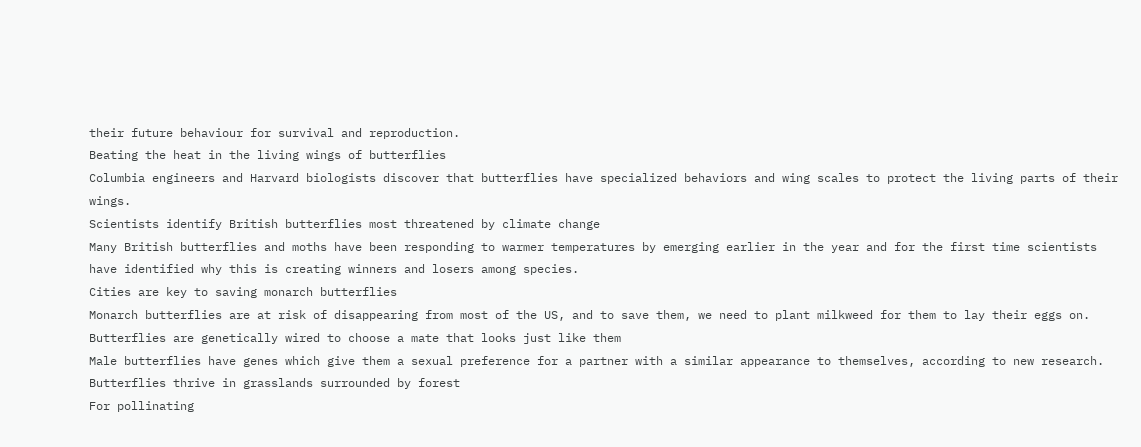their future behaviour for survival and reproduction.
Beating the heat in the living wings of butterflies
Columbia engineers and Harvard biologists discover that butterflies have specialized behaviors and wing scales to protect the living parts of their wings.
Scientists identify British butterflies most threatened by climate change
Many British butterflies and moths have been responding to warmer temperatures by emerging earlier in the year and for the first time scientists have identified why this is creating winners and losers among species.
Cities are key to saving monarch butterflies
Monarch butterflies are at risk of disappearing from most of the US, and to save them, we need to plant milkweed for them to lay their eggs on.
Butterflies are genetically wired to choose a mate that looks just like them
Male butterflies have genes which give them a sexual preference for a partner with a similar appearance to themselves, according to new research.
Butterflies thrive in grasslands surrounded by forest
For pollinating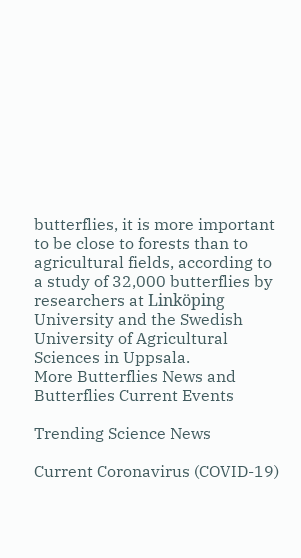butterflies, it is more important to be close to forests than to agricultural fields, according to a study of 32,000 butterflies by researchers at Linköping University and the Swedish University of Agricultural Sciences in Uppsala.
More Butterflies News and Butterflies Current Events

Trending Science News

Current Coronavirus (COVID-19)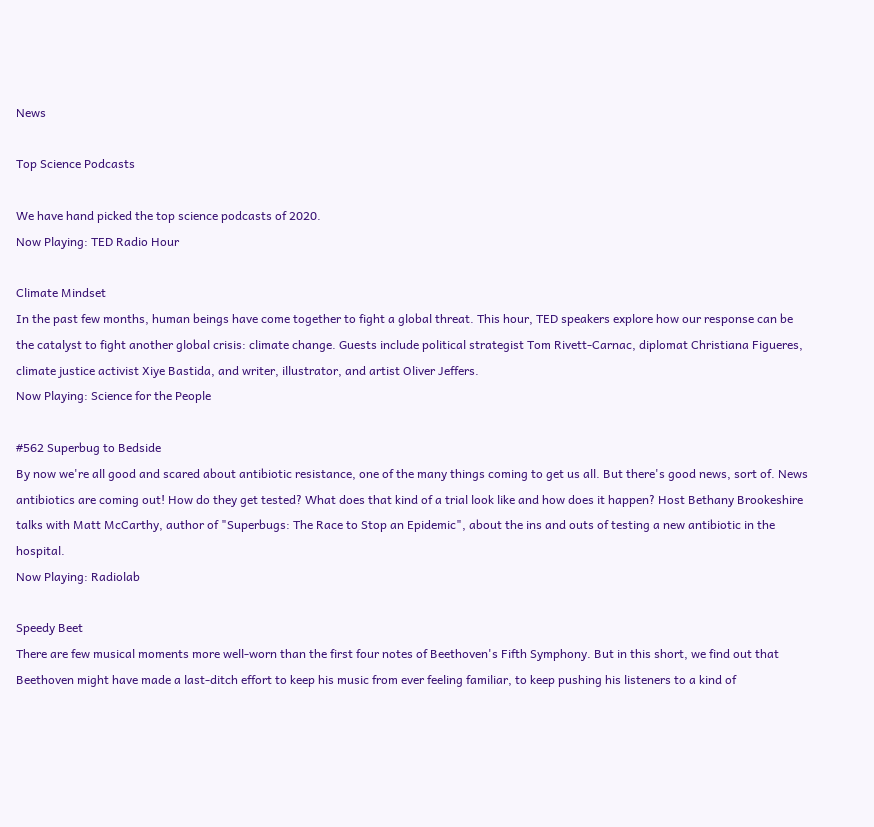News

Top Science Podcasts

We have hand picked the top science podcasts of 2020.
Now Playing: TED Radio Hour

Climate Mindset
In the past few months, human beings have come together to fight a global threat. This hour, TED speakers explore how our response can be the catalyst to fight another global crisis: climate change. Guests include political strategist Tom Rivett-Carnac, diplomat Christiana Figueres, climate justice activist Xiye Bastida, and writer, illustrator, and artist Oliver Jeffers.
Now Playing: Science for the People

#562 Superbug to Bedside
By now we're all good and scared about antibiotic resistance, one of the many things coming to get us all. But there's good news, sort of. News antibiotics are coming out! How do they get tested? What does that kind of a trial look like and how does it happen? Host Bethany Brookeshire talks with Matt McCarthy, author of "Superbugs: The Race to Stop an Epidemic", about the ins and outs of testing a new antibiotic in the hospital.
Now Playing: Radiolab

Speedy Beet
There are few musical moments more well-worn than the first four notes of Beethoven's Fifth Symphony. But in this short, we find out that Beethoven might have made a last-ditch effort to keep his music from ever feeling familiar, to keep pushing his listeners to a kind of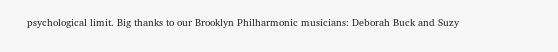psychological limit. Big thanks to our Brooklyn Philharmonic musicians: Deborah Buck and Suzy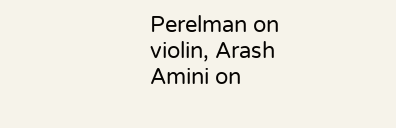Perelman on violin, Arash Amini on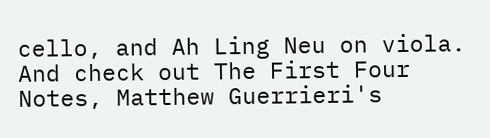cello, and Ah Ling Neu on viola. And check out The First Four Notes, Matthew Guerrieri's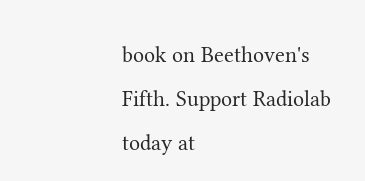book on Beethoven's Fifth. Support Radiolab today at